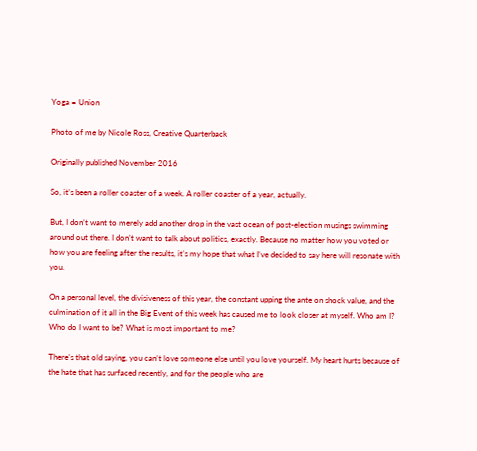Yoga = Union

Photo of me by Nicole Ross, Creative Quarterback

Originally published November 2016

So, it’s been a roller coaster of a week. A roller coaster of a year, actually.

But, I don’t want to merely add another drop in the vast ocean of post-election musings swimming around out there. I don’t want to talk about politics, exactly. Because no matter how you voted or how you are feeling after the results, it’s my hope that what I’ve decided to say here will resonate with you.

On a personal level, the divisiveness of this year, the constant upping the ante on shock value, and the culmination of it all in the Big Event of this week has caused me to look closer at myself. Who am I? Who do I want to be? What is most important to me?

There’s that old saying, you can’t love someone else until you love yourself. My heart hurts because of the hate that has surfaced recently, and for the people who are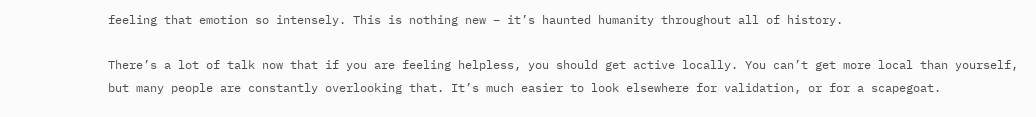feeling that emotion so intensely. This is nothing new – it’s haunted humanity throughout all of history.

There’s a lot of talk now that if you are feeling helpless, you should get active locally. You can’t get more local than yourself, but many people are constantly overlooking that. It’s much easier to look elsewhere for validation, or for a scapegoat.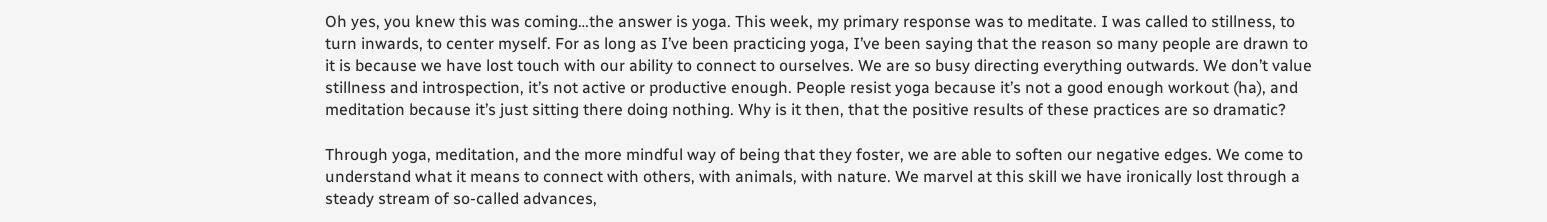Oh yes, you knew this was coming…the answer is yoga. This week, my primary response was to meditate. I was called to stillness, to turn inwards, to center myself. For as long as I’ve been practicing yoga, I’ve been saying that the reason so many people are drawn to it is because we have lost touch with our ability to connect to ourselves. We are so busy directing everything outwards. We don’t value stillness and introspection, it’s not active or productive enough. People resist yoga because it’s not a good enough workout (ha), and meditation because it’s just sitting there doing nothing. Why is it then, that the positive results of these practices are so dramatic?

Through yoga, meditation, and the more mindful way of being that they foster, we are able to soften our negative edges. We come to understand what it means to connect with others, with animals, with nature. We marvel at this skill we have ironically lost through a steady stream of so-called advances,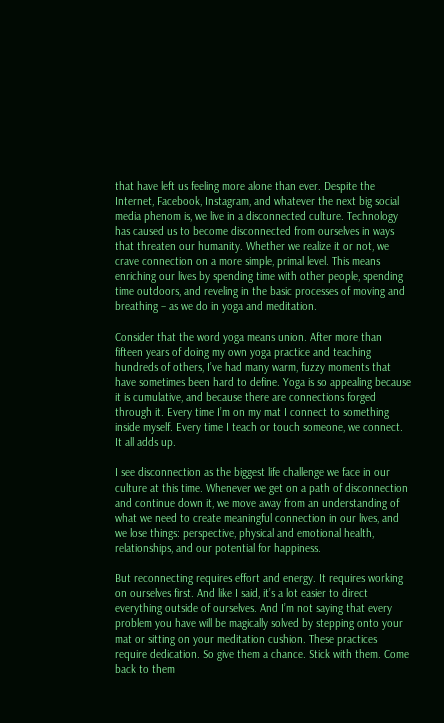that have left us feeling more alone than ever. Despite the Internet, Facebook, Instagram, and whatever the next big social media phenom is, we live in a disconnected culture. Technology has caused us to become disconnected from ourselves in ways that threaten our humanity. Whether we realize it or not, we crave connection on a more simple, primal level. This means enriching our lives by spending time with other people, spending time outdoors, and reveling in the basic processes of moving and breathing – as we do in yoga and meditation.

Consider that the word yoga means union. After more than fifteen years of doing my own yoga practice and teaching hundreds of others, I’ve had many warm, fuzzy moments that have sometimes been hard to define. Yoga is so appealing because it is cumulative, and because there are connections forged through it. Every time I’m on my mat I connect to something inside myself. Every time I teach or touch someone, we connect. It all adds up.

I see disconnection as the biggest life challenge we face in our culture at this time. Whenever we get on a path of disconnection and continue down it, we move away from an understanding of what we need to create meaningful connection in our lives, and we lose things: perspective, physical and emotional health, relationships, and our potential for happiness.

But reconnecting requires effort and energy. It requires working on ourselves first. And like I said, it’s a lot easier to direct everything outside of ourselves. And I’m not saying that every problem you have will be magically solved by stepping onto your mat or sitting on your meditation cushion. These practices require dedication. So give them a chance. Stick with them. Come back to them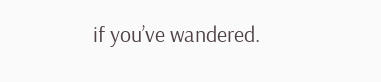if you’ve wandered.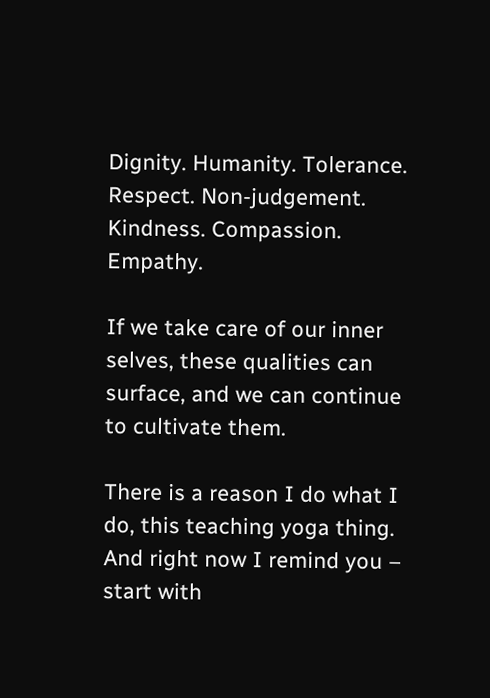Dignity. Humanity. Tolerance. Respect. Non-judgement. Kindness. Compassion. Empathy.

If we take care of our inner selves, these qualities can surface, and we can continue to cultivate them.

There is a reason I do what I do, this teaching yoga thing. And right now I remind you – start with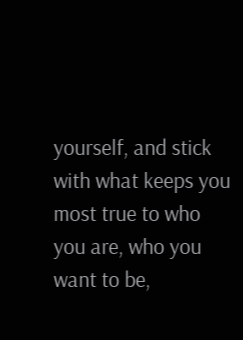yourself, and stick with what keeps you most true to who you are, who you want to be,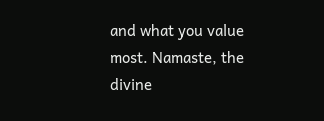and what you value most. Namaste, the divine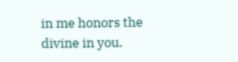in me honors the divine in you.